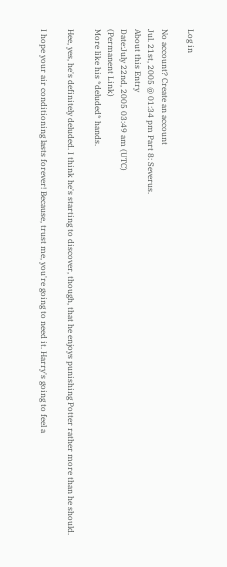Log in

No account? Create an account
Jul. 21st, 2005 @ 01:34 pm Part 8: Severus.
About this Entry
Date:July 22nd, 2005 03:49 am (UTC)
(Permanent Link)
More like his *deluded* hands.

Hee, yes, he's definitely deluded. I think he's starting to discover, though, that he enjoys punishing Potter rather more than he should.

I hope your air conditioning lasts forever! Because, trust me, you're going to need it. Harry's going to feel a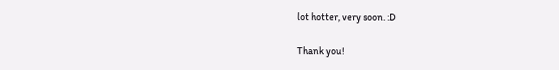lot hotter, very soon. :D

Thank you!